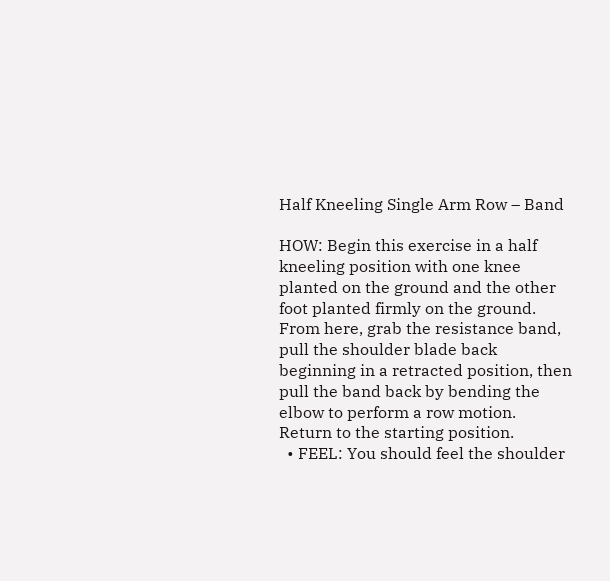Half Kneeling Single Arm Row – Band

HOW: Begin this exercise in a half kneeling position with one knee planted on the ground and the other foot planted firmly on the ground. From here, grab the resistance band, pull the shoulder blade back beginning in a retracted position, then pull the band back by bending the elbow to perform a row motion.  Return to the starting position.
  • FEEL: You should feel the shoulder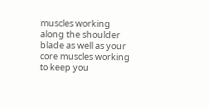muscles working along the shoulder blade as well as your core muscles working to keep you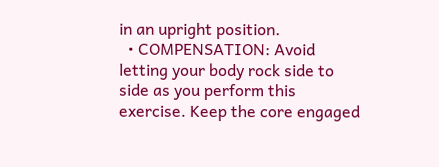in an upright position.
  • COMPENSATION: Avoid letting your body rock side to side as you perform this exercise. Keep the core engaged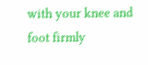with your knee and foot firmly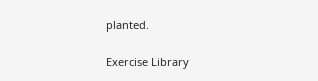planted.

Exercise Library